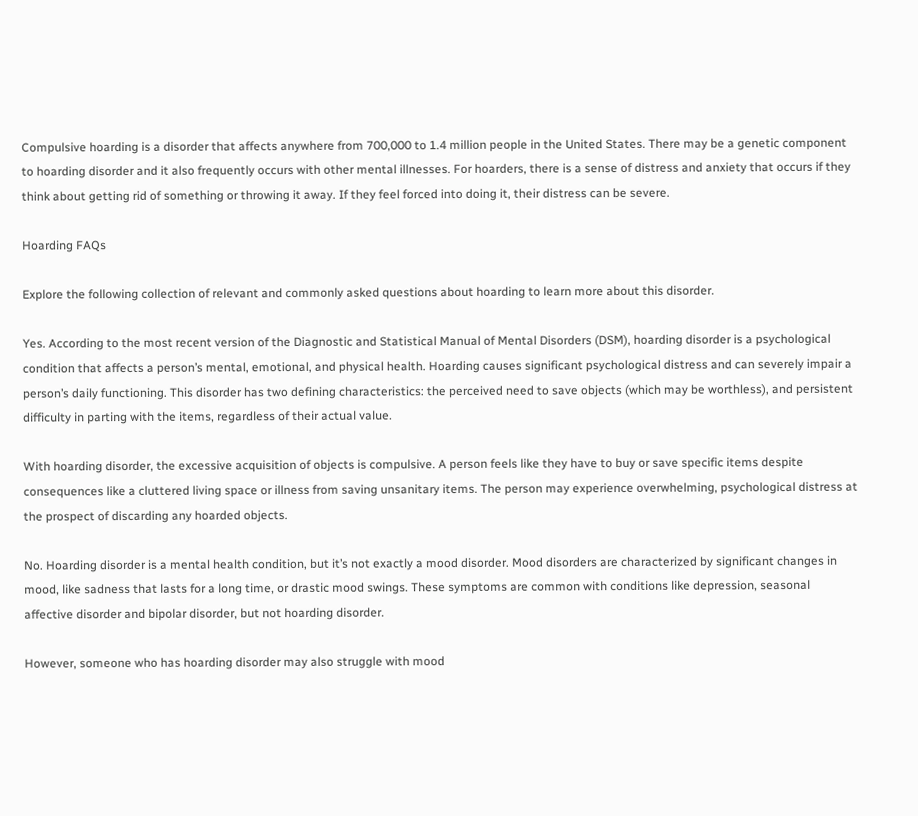Compulsive hoarding is a disorder that affects anywhere from 700,000 to 1.4 million people in the United States. There may be a genetic component to hoarding disorder and it also frequently occurs with other mental illnesses. For hoarders, there is a sense of distress and anxiety that occurs if they think about getting rid of something or throwing it away. If they feel forced into doing it, their distress can be severe.

Hoarding FAQs

Explore the following collection of relevant and commonly asked questions about hoarding to learn more about this disorder.

Yes. According to the most recent version of the Diagnostic and Statistical Manual of Mental Disorders (DSM), hoarding disorder is a psychological condition that affects a person’s mental, emotional, and physical health. Hoarding causes significant psychological distress and can severely impair a person’s daily functioning. This disorder has two defining characteristics: the perceived need to save objects (which may be worthless), and persistent difficulty in parting with the items, regardless of their actual value.

With hoarding disorder, the excessive acquisition of objects is compulsive. A person feels like they have to buy or save specific items despite consequences like a cluttered living space or illness from saving unsanitary items. The person may experience overwhelming, psychological distress at the prospect of discarding any hoarded objects.

No. Hoarding disorder is a mental health condition, but it’s not exactly a mood disorder. Mood disorders are characterized by significant changes in mood, like sadness that lasts for a long time, or drastic mood swings. These symptoms are common with conditions like depression, seasonal affective disorder and bipolar disorder, but not hoarding disorder.

However, someone who has hoarding disorder may also struggle with mood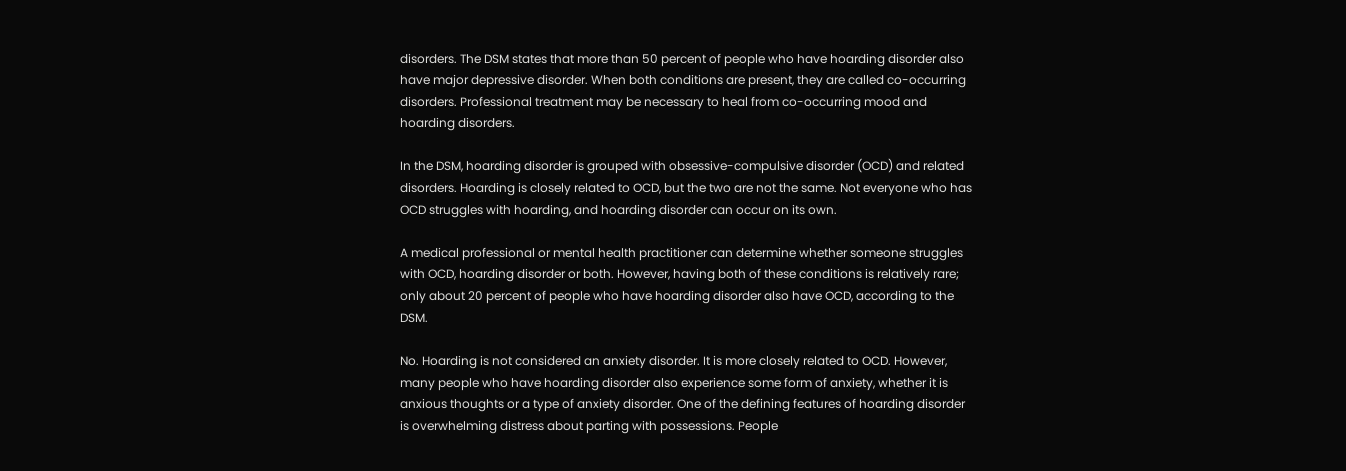disorders. The DSM states that more than 50 percent of people who have hoarding disorder also have major depressive disorder. When both conditions are present, they are called co-occurring disorders. Professional treatment may be necessary to heal from co-occurring mood and hoarding disorders.

In the DSM, hoarding disorder is grouped with obsessive-compulsive disorder (OCD) and related disorders. Hoarding is closely related to OCD, but the two are not the same. Not everyone who has OCD struggles with hoarding, and hoarding disorder can occur on its own.

A medical professional or mental health practitioner can determine whether someone struggles with OCD, hoarding disorder or both. However, having both of these conditions is relatively rare; only about 20 percent of people who have hoarding disorder also have OCD, according to the DSM.

No. Hoarding is not considered an anxiety disorder. It is more closely related to OCD. However, many people who have hoarding disorder also experience some form of anxiety, whether it is anxious thoughts or a type of anxiety disorder. One of the defining features of hoarding disorder is overwhelming distress about parting with possessions. People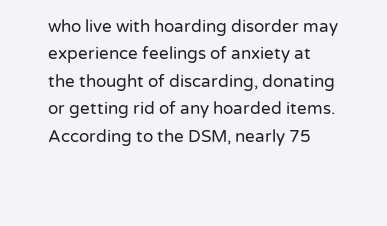who live with hoarding disorder may experience feelings of anxiety at the thought of discarding, donating or getting rid of any hoarded items. According to the DSM, nearly 75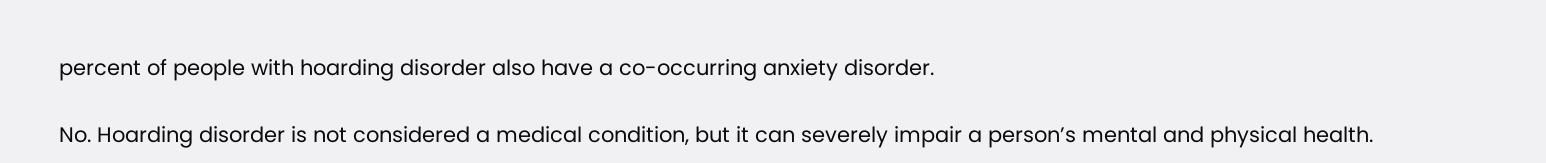percent of people with hoarding disorder also have a co-occurring anxiety disorder.

No. Hoarding disorder is not considered a medical condition, but it can severely impair a person’s mental and physical health.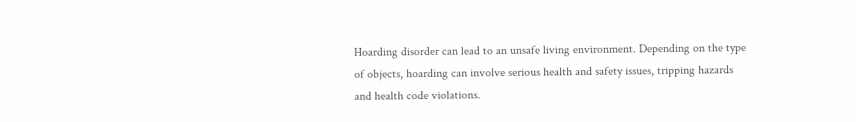Hoarding disorder can lead to an unsafe living environment. Depending on the type of objects, hoarding can involve serious health and safety issues, tripping hazards and health code violations.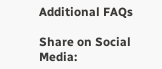Additional FAQs

Share on Social Media: